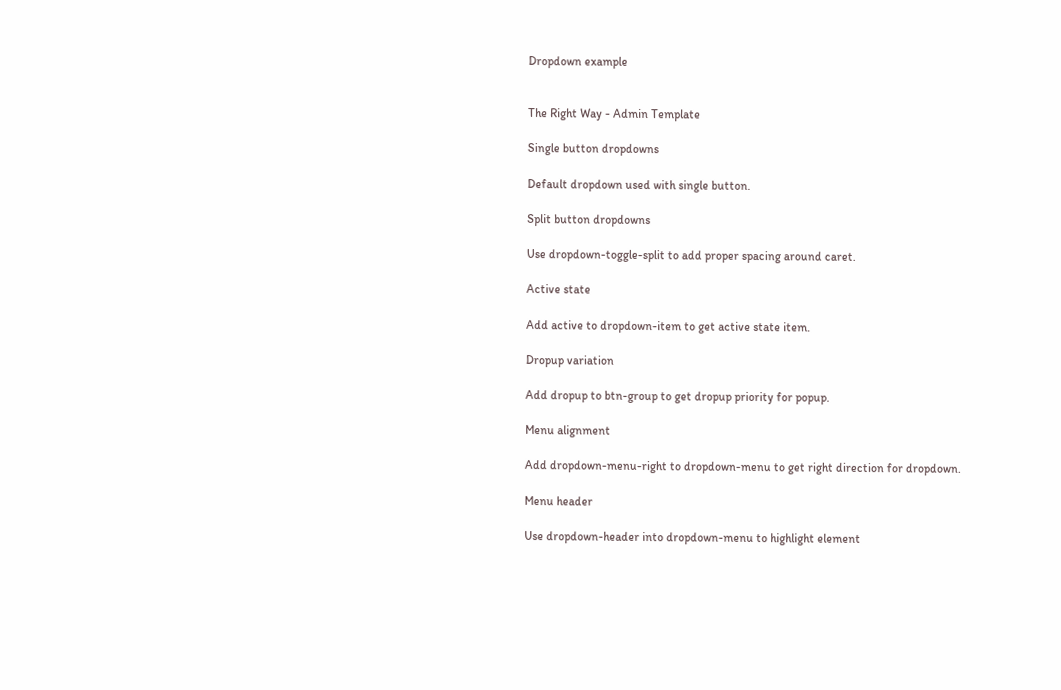Dropdown example


The Right Way - Admin Template

Single button dropdowns

Default dropdown used with single button.

Split button dropdowns

Use dropdown-toggle-split to add proper spacing around caret.

Active state

Add active to dropdown-item to get active state item.

Dropup variation

Add dropup to btn-group to get dropup priority for popup.

Menu alignment

Add dropdown-menu-right to dropdown-menu to get right direction for dropdown.

Menu header

Use dropdown-header into dropdown-menu to highlight element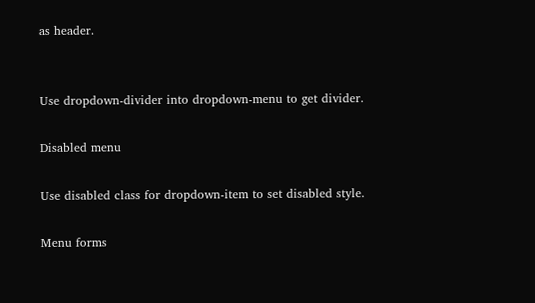as header.


Use dropdown-divider into dropdown-menu to get divider.

Disabled menu

Use disabled class for dropdown-item to set disabled style.

Menu forms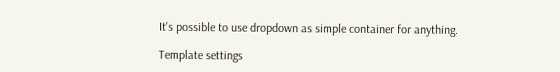It's possible to use dropdown as simple container for anything.

Template settings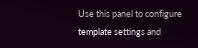Use this panel to configure template settings and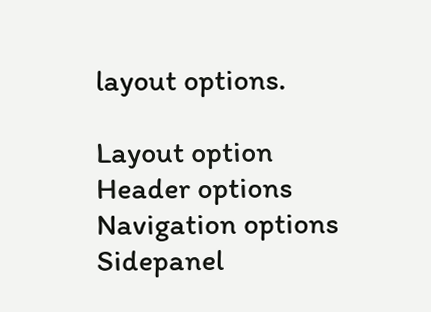layout options.

Layout option
Header options
Navigation options
Sidepanel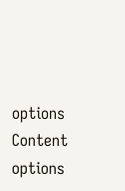options
Content options